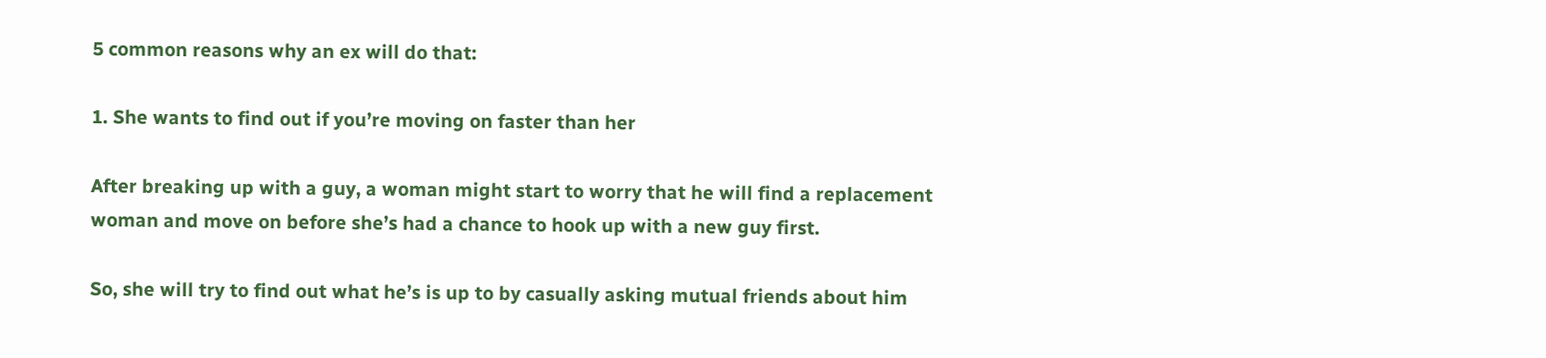5 common reasons why an ex will do that:

1. She wants to find out if you’re moving on faster than her

After breaking up with a guy, a woman might start to worry that he will find a replacement woman and move on before she’s had a chance to hook up with a new guy first.

So, she will try to find out what he’s is up to by casually asking mutual friends about him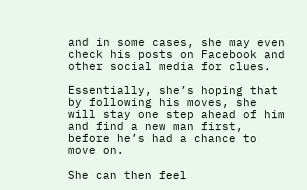and in some cases, she may even check his posts on Facebook and other social media for clues.

Essentially, she’s hoping that by following his moves, she will stay one step ahead of him and find a new man first, before he’s had a chance to move on.

She can then feel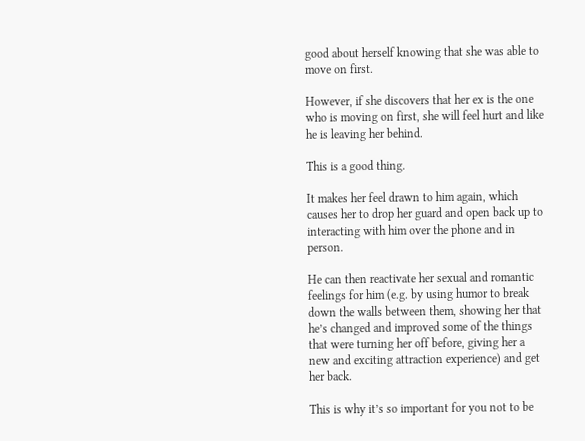good about herself knowing that she was able to move on first.

However, if she discovers that her ex is the one who is moving on first, she will feel hurt and like he is leaving her behind.

This is a good thing.

It makes her feel drawn to him again, which causes her to drop her guard and open back up to interacting with him over the phone and in person.

He can then reactivate her sexual and romantic feelings for him (e.g. by using humor to break down the walls between them, showing her that he’s changed and improved some of the things that were turning her off before, giving her a new and exciting attraction experience) and get her back.

This is why it’s so important for you not to be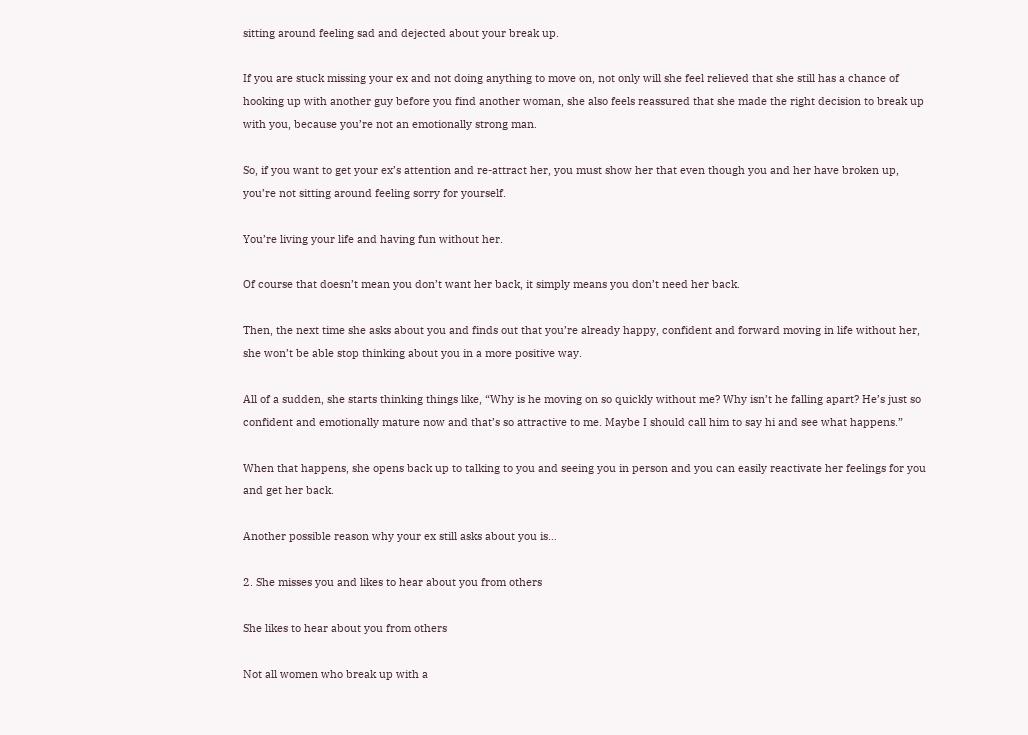sitting around feeling sad and dejected about your break up.

If you are stuck missing your ex and not doing anything to move on, not only will she feel relieved that she still has a chance of hooking up with another guy before you find another woman, she also feels reassured that she made the right decision to break up with you, because you’re not an emotionally strong man.

So, if you want to get your ex’s attention and re-attract her, you must show her that even though you and her have broken up, you’re not sitting around feeling sorry for yourself.

You’re living your life and having fun without her.

Of course that doesn’t mean you don’t want her back, it simply means you don’t need her back.

Then, the next time she asks about you and finds out that you’re already happy, confident and forward moving in life without her, she won’t be able stop thinking about you in a more positive way.

All of a sudden, she starts thinking things like, “Why is he moving on so quickly without me? Why isn’t he falling apart? He’s just so confident and emotionally mature now and that’s so attractive to me. Maybe I should call him to say hi and see what happens.”

When that happens, she opens back up to talking to you and seeing you in person and you can easily reactivate her feelings for you and get her back.

Another possible reason why your ex still asks about you is…

2. She misses you and likes to hear about you from others

She likes to hear about you from others

Not all women who break up with a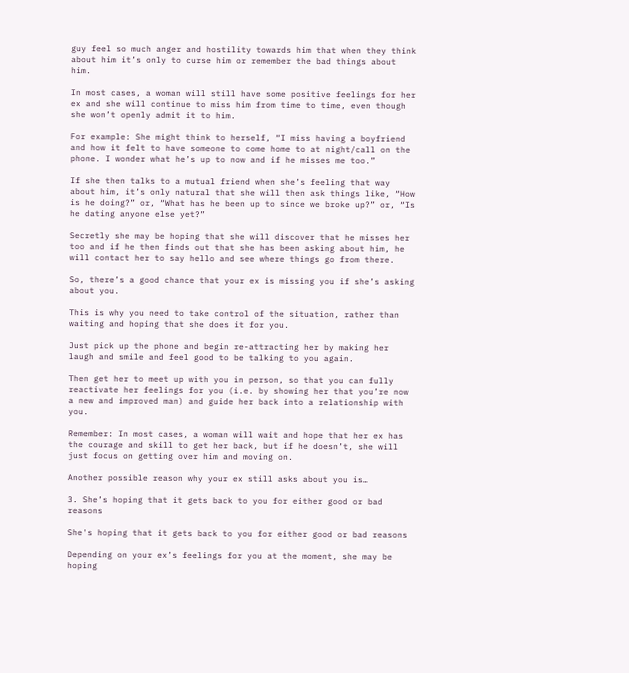guy feel so much anger and hostility towards him that when they think about him it’s only to curse him or remember the bad things about him.

In most cases, a woman will still have some positive feelings for her ex and she will continue to miss him from time to time, even though she won’t openly admit it to him.

For example: She might think to herself, “I miss having a boyfriend and how it felt to have someone to come home to at night/call on the phone. I wonder what he’s up to now and if he misses me too.”

If she then talks to a mutual friend when she’s feeling that way about him, it’s only natural that she will then ask things like, “How is he doing?” or, “What has he been up to since we broke up?” or, “Is he dating anyone else yet?”

Secretly she may be hoping that she will discover that he misses her too and if he then finds out that she has been asking about him, he will contact her to say hello and see where things go from there.

So, there’s a good chance that your ex is missing you if she’s asking about you.

This is why you need to take control of the situation, rather than waiting and hoping that she does it for you.

Just pick up the phone and begin re-attracting her by making her laugh and smile and feel good to be talking to you again.

Then get her to meet up with you in person, so that you can fully reactivate her feelings for you (i.e. by showing her that you’re now a new and improved man) and guide her back into a relationship with you.

Remember: In most cases, a woman will wait and hope that her ex has the courage and skill to get her back, but if he doesn’t, she will just focus on getting over him and moving on.

Another possible reason why your ex still asks about you is…

3. She’s hoping that it gets back to you for either good or bad reasons

She's hoping that it gets back to you for either good or bad reasons

Depending on your ex’s feelings for you at the moment, she may be hoping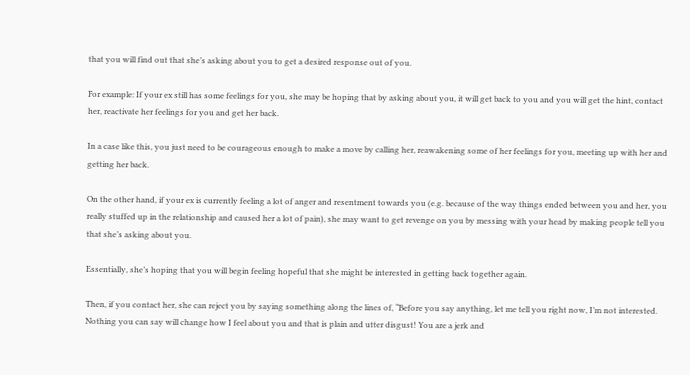that you will find out that she’s asking about you to get a desired response out of you.

For example: If your ex still has some feelings for you, she may be hoping that by asking about you, it will get back to you and you will get the hint, contact her, reactivate her feelings for you and get her back.

In a case like this, you just need to be courageous enough to make a move by calling her, reawakening some of her feelings for you, meeting up with her and getting her back.

On the other hand, if your ex is currently feeling a lot of anger and resentment towards you (e.g. because of the way things ended between you and her, you really stuffed up in the relationship and caused her a lot of pain), she may want to get revenge on you by messing with your head by making people tell you that she’s asking about you.

Essentially, she’s hoping that you will begin feeling hopeful that she might be interested in getting back together again.

Then, if you contact her, she can reject you by saying something along the lines of, “Before you say anything, let me tell you right now, I’m not interested. Nothing you can say will change how I feel about you and that is plain and utter disgust! You are a jerk and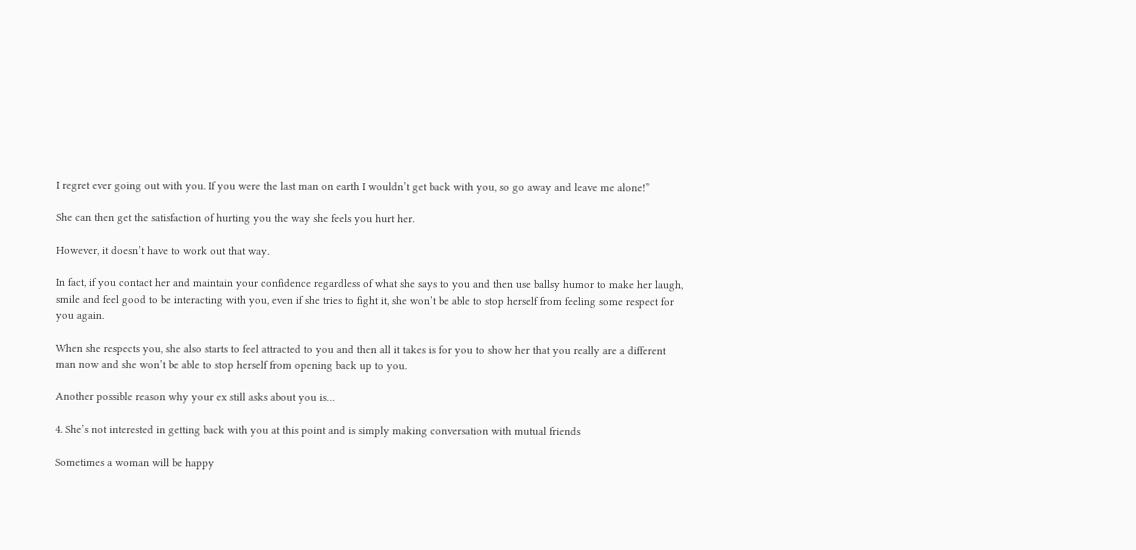I regret ever going out with you. If you were the last man on earth I wouldn’t get back with you, so go away and leave me alone!”

She can then get the satisfaction of hurting you the way she feels you hurt her.

However, it doesn’t have to work out that way.

In fact, if you contact her and maintain your confidence regardless of what she says to you and then use ballsy humor to make her laugh, smile and feel good to be interacting with you, even if she tries to fight it, she won’t be able to stop herself from feeling some respect for you again.

When she respects you, she also starts to feel attracted to you and then all it takes is for you to show her that you really are a different man now and she won’t be able to stop herself from opening back up to you.

Another possible reason why your ex still asks about you is…

4. She’s not interested in getting back with you at this point and is simply making conversation with mutual friends

Sometimes a woman will be happy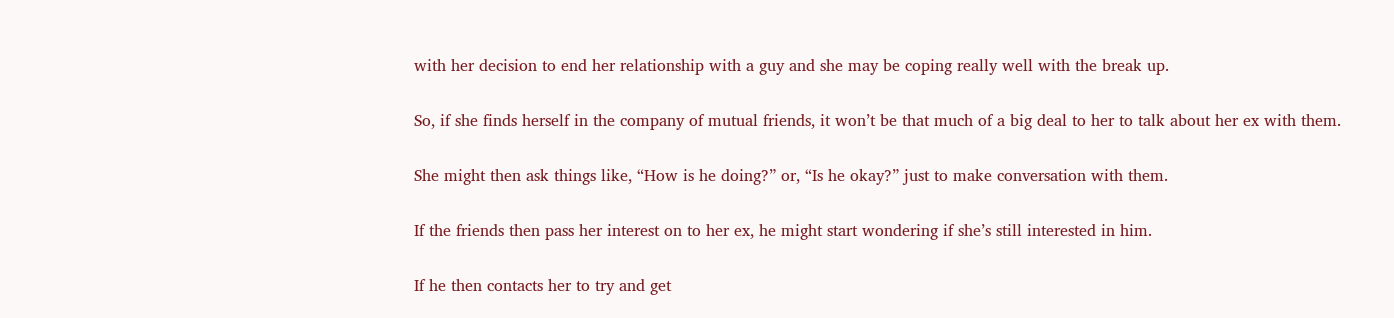with her decision to end her relationship with a guy and she may be coping really well with the break up.

So, if she finds herself in the company of mutual friends, it won’t be that much of a big deal to her to talk about her ex with them.

She might then ask things like, “How is he doing?” or, “Is he okay?” just to make conversation with them.

If the friends then pass her interest on to her ex, he might start wondering if she’s still interested in him.

If he then contacts her to try and get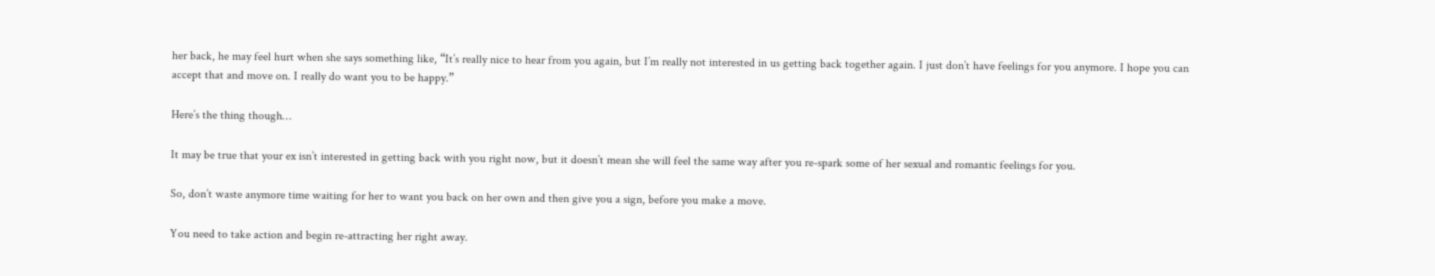her back, he may feel hurt when she says something like, “It’s really nice to hear from you again, but I’m really not interested in us getting back together again. I just don’t have feelings for you anymore. I hope you can accept that and move on. I really do want you to be happy.”

Here’s the thing though…

It may be true that your ex isn’t interested in getting back with you right now, but it doesn’t mean she will feel the same way after you re-spark some of her sexual and romantic feelings for you.

So, don’t waste anymore time waiting for her to want you back on her own and then give you a sign, before you make a move.

You need to take action and begin re-attracting her right away.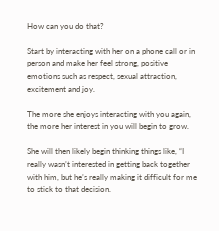How can you do that?

Start by interacting with her on a phone call or in person and make her feel strong, positive emotions such as respect, sexual attraction, excitement and joy.

The more she enjoys interacting with you again, the more her interest in you will begin to grow.

She will then likely begin thinking things like, “I really wasn’t interested in getting back together with him, but he’s really making it difficult for me to stick to that decision.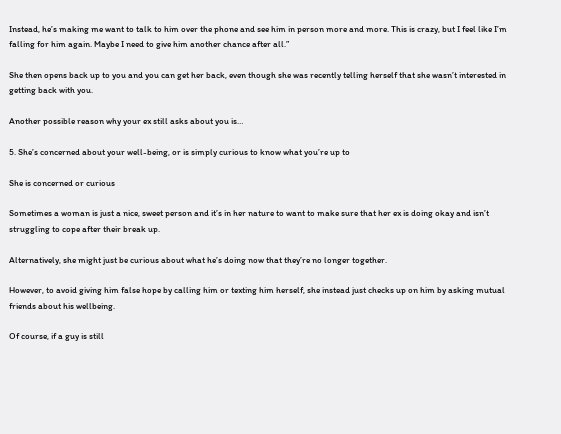Instead, he’s making me want to talk to him over the phone and see him in person more and more. This is crazy, but I feel like I’m falling for him again. Maybe I need to give him another chance after all.”

She then opens back up to you and you can get her back, even though she was recently telling herself that she wasn’t interested in getting back with you.

Another possible reason why your ex still asks about you is…

5. She’s concerned about your well-being, or is simply curious to know what you’re up to

She is concerned or curious

Sometimes a woman is just a nice, sweet person and it’s in her nature to want to make sure that her ex is doing okay and isn’t struggling to cope after their break up.

Alternatively, she might just be curious about what he’s doing now that they’re no longer together.

However, to avoid giving him false hope by calling him or texting him herself, she instead just checks up on him by asking mutual friends about his wellbeing.

Of course, if a guy is still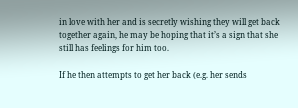in love with her and is secretly wishing they will get back together again, he may be hoping that it’s a sign that she still has feelings for him too.

If he then attempts to get her back (e.g. her sends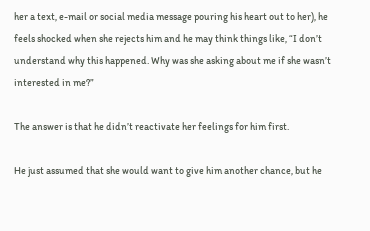her a text, e-mail or social media message pouring his heart out to her), he feels shocked when she rejects him and he may think things like, “I don’t understand why this happened. Why was she asking about me if she wasn’t interested in me?”

The answer is that he didn’t reactivate her feelings for him first.

He just assumed that she would want to give him another chance, but he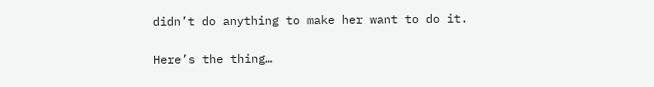didn’t do anything to make her want to do it.

Here’s the thing…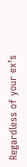Regardless of your ex’s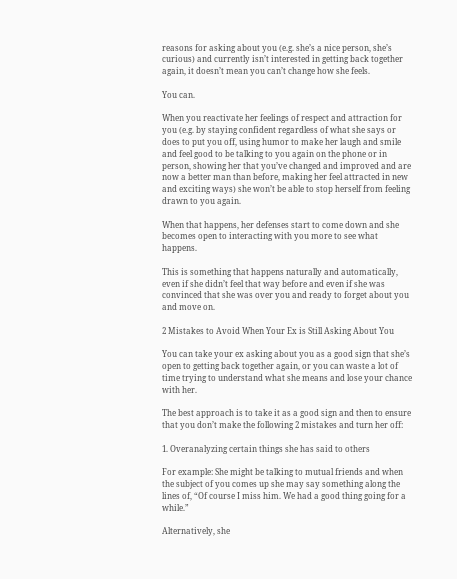reasons for asking about you (e.g. she’s a nice person, she’s curious) and currently isn’t interested in getting back together again, it doesn’t mean you can’t change how she feels.

You can.

When you reactivate her feelings of respect and attraction for you (e.g. by staying confident regardless of what she says or does to put you off, using humor to make her laugh and smile and feel good to be talking to you again on the phone or in person, showing her that you’ve changed and improved and are now a better man than before, making her feel attracted in new and exciting ways) she won’t be able to stop herself from feeling drawn to you again.

When that happens, her defenses start to come down and she becomes open to interacting with you more to see what happens.

This is something that happens naturally and automatically, even if she didn’t feel that way before and even if she was convinced that she was over you and ready to forget about you and move on.

2 Mistakes to Avoid When Your Ex is Still Asking About You

You can take your ex asking about you as a good sign that she’s open to getting back together again, or you can waste a lot of time trying to understand what she means and lose your chance with her.

The best approach is to take it as a good sign and then to ensure that you don’t make the following 2 mistakes and turn her off:

1. Overanalyzing certain things she has said to others

For example: She might be talking to mutual friends and when the subject of you comes up she may say something along the lines of, “Of course I miss him. We had a good thing going for a while.”

Alternatively, she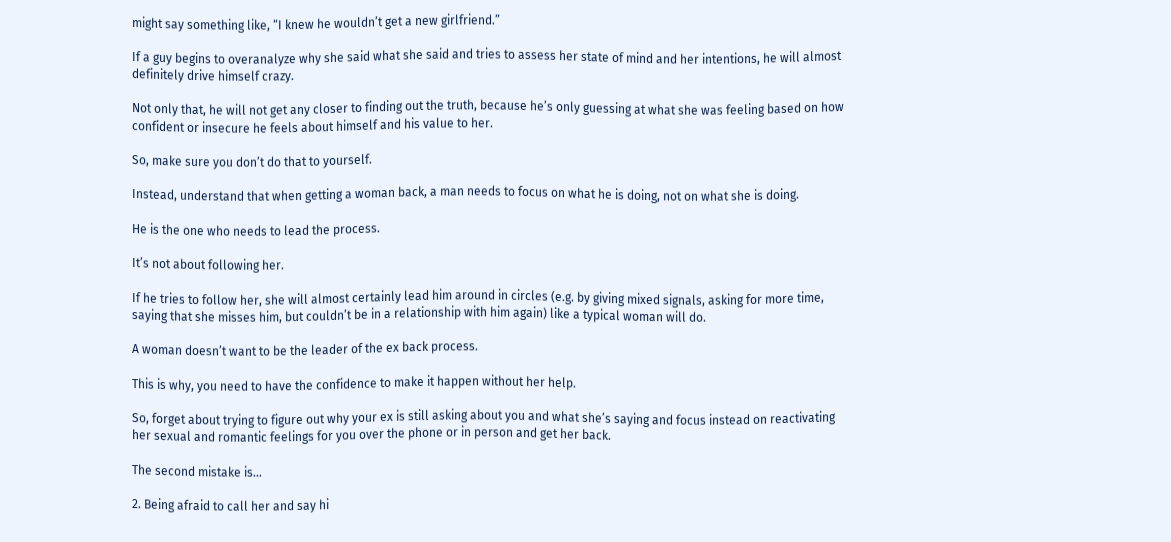might say something like, “I knew he wouldn’t get a new girlfriend.”

If a guy begins to overanalyze why she said what she said and tries to assess her state of mind and her intentions, he will almost definitely drive himself crazy.

Not only that, he will not get any closer to finding out the truth, because he’s only guessing at what she was feeling based on how confident or insecure he feels about himself and his value to her.

So, make sure you don’t do that to yourself.

Instead, understand that when getting a woman back, a man needs to focus on what he is doing, not on what she is doing.

He is the one who needs to lead the process.

It’s not about following her.

If he tries to follow her, she will almost certainly lead him around in circles (e.g. by giving mixed signals, asking for more time, saying that she misses him, but couldn’t be in a relationship with him again) like a typical woman will do.

A woman doesn’t want to be the leader of the ex back process.

This is why, you need to have the confidence to make it happen without her help.

So, forget about trying to figure out why your ex is still asking about you and what she’s saying and focus instead on reactivating her sexual and romantic feelings for you over the phone or in person and get her back.

The second mistake is…

2. Being afraid to call her and say hi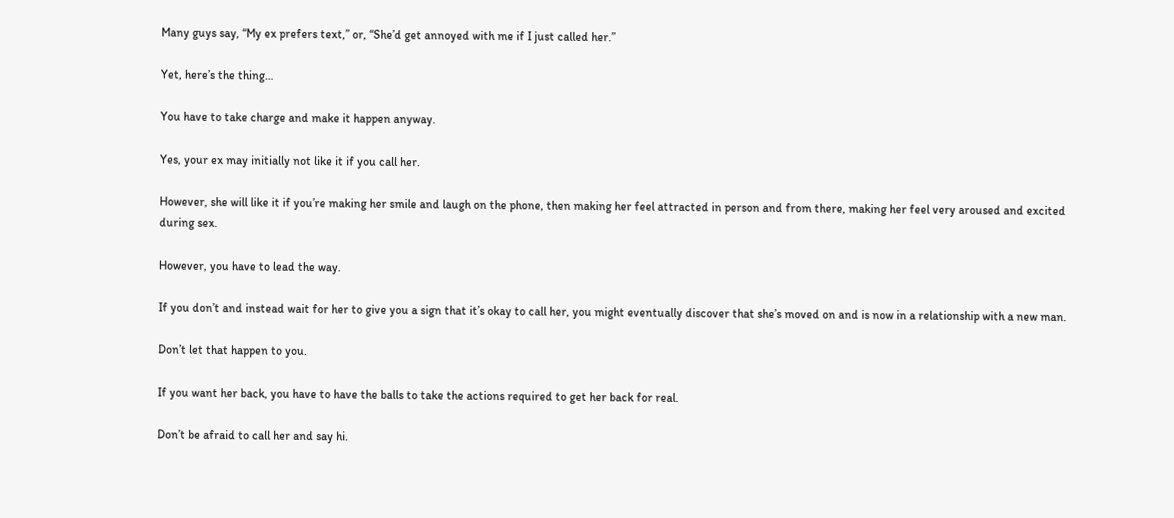Many guys say, “My ex prefers text,” or, “She’d get annoyed with me if I just called her.”

Yet, here’s the thing…

You have to take charge and make it happen anyway.

Yes, your ex may initially not like it if you call her.

However, she will like it if you’re making her smile and laugh on the phone, then making her feel attracted in person and from there, making her feel very aroused and excited during sex.

However, you have to lead the way.

If you don’t and instead wait for her to give you a sign that it’s okay to call her, you might eventually discover that she’s moved on and is now in a relationship with a new man.

Don’t let that happen to you.

If you want her back, you have to have the balls to take the actions required to get her back for real.

Don’t be afraid to call her and say hi.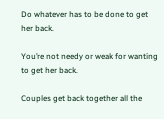Do whatever has to be done to get her back.

You’re not needy or weak for wanting to get her back.

Couples get back together all the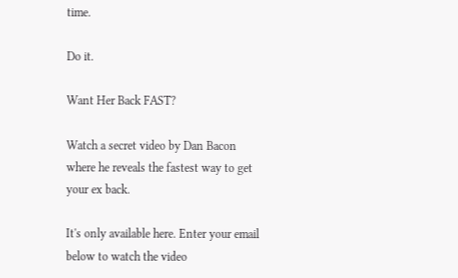time.

Do it.

Want Her Back FAST?

Watch a secret video by Dan Bacon where he reveals the fastest way to get your ex back.

It's only available here. Enter your email below to watch the video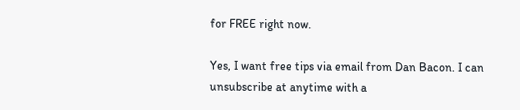for FREE right now.

Yes, I want free tips via email from Dan Bacon. I can unsubscribe at anytime with a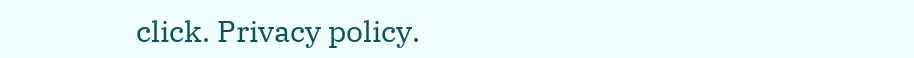click. Privacy policy.